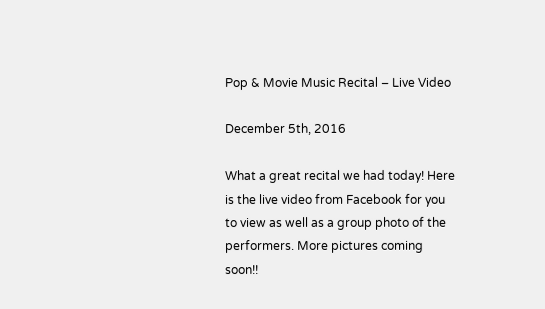Pop & Movie Music Recital – Live Video

December 5th, 2016

What a great recital we had today! Here is the live video from Facebook for you to view as well as a group photo of the performers. More pictures coming soon!!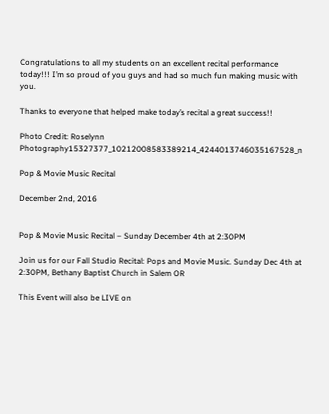Congratulations to all my students on an excellent recital performance today!!! I’m so proud of you guys and had so much fun making music with you.

Thanks to everyone that helped make today’s recital a great success!!

Photo Credit: Roselynn Photography15327377_10212008583389214_4244013746035167528_n

Pop & Movie Music Recital

December 2nd, 2016


Pop & Movie Music Recital – Sunday December 4th at 2:30PM

Join us for our Fall Studio Recital: Pops and Movie Music. Sunday Dec 4th at 2:30PM, Bethany Baptist Church in Salem OR

This Event will also be LIVE on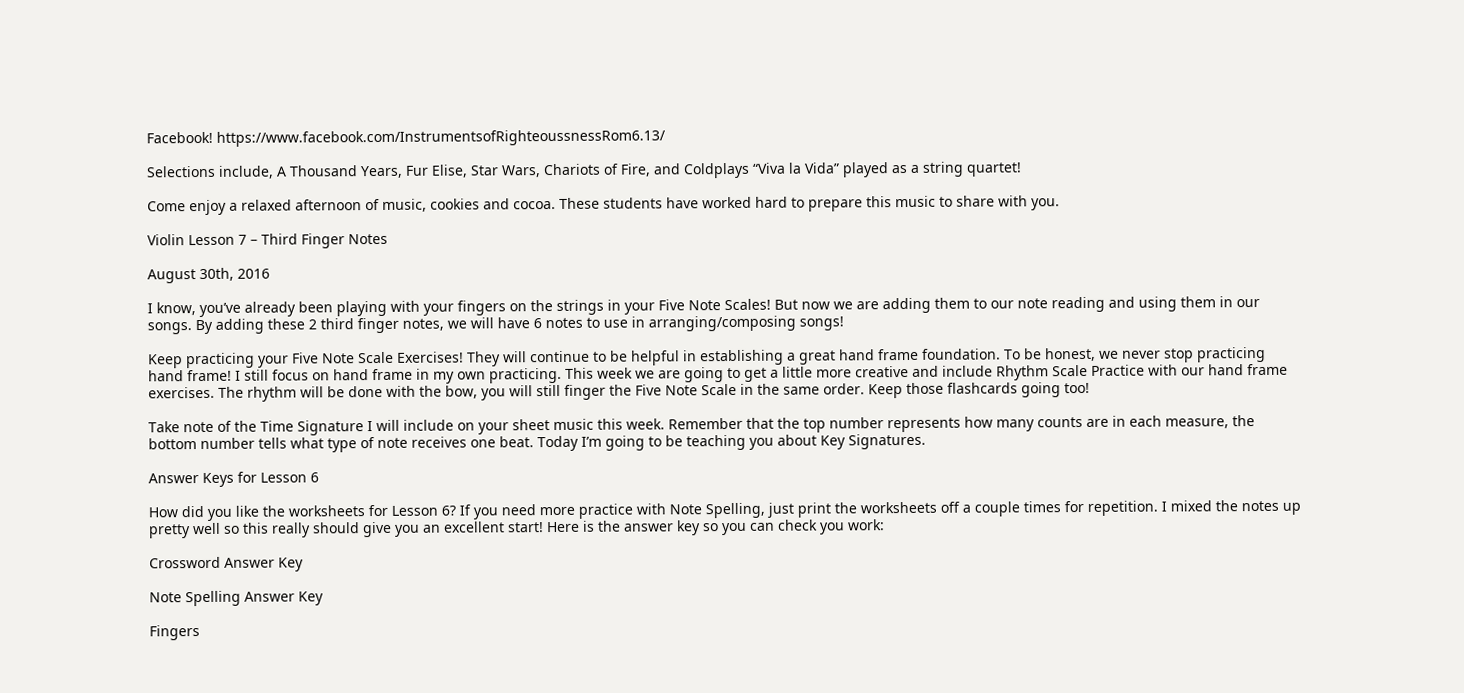Facebook! https://www.facebook.com/InstrumentsofRighteoussnessRom6.13/

Selections include, A Thousand Years, Fur Elise, Star Wars, Chariots of Fire, and Coldplays “Viva la Vida” played as a string quartet!

Come enjoy a relaxed afternoon of music, cookies and cocoa. These students have worked hard to prepare this music to share with you.

Violin Lesson 7 – Third Finger Notes

August 30th, 2016

I know, you’ve already been playing with your fingers on the strings in your Five Note Scales! But now we are adding them to our note reading and using them in our songs. By adding these 2 third finger notes, we will have 6 notes to use in arranging/composing songs!

Keep practicing your Five Note Scale Exercises! They will continue to be helpful in establishing a great hand frame foundation. To be honest, we never stop practicing hand frame! I still focus on hand frame in my own practicing. This week we are going to get a little more creative and include Rhythm Scale Practice with our hand frame exercises. The rhythm will be done with the bow, you will still finger the Five Note Scale in the same order. Keep those flashcards going too!

Take note of the Time Signature I will include on your sheet music this week. Remember that the top number represents how many counts are in each measure, the bottom number tells what type of note receives one beat. Today I’m going to be teaching you about Key Signatures.

Answer Keys for Lesson 6

How did you like the worksheets for Lesson 6? If you need more practice with Note Spelling, just print the worksheets off a couple times for repetition. I mixed the notes up pretty well so this really should give you an excellent start! Here is the answer key so you can check you work:

Crossword Answer Key

Note Spelling Answer Key

Fingers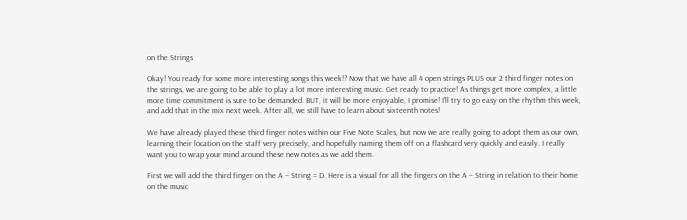on the Strings

Okay! You ready for some more interesting songs this week!? Now that we have all 4 open strings PLUS our 2 third finger notes on the strings, we are going to be able to play a lot more interesting music. Get ready to practice! As things get more complex, a little more time commitment is sure to be demanded. BUT, it will be more enjoyable, I promise! I’ll try to go easy on the rhythm this week, and add that in the mix next week. After all, we still have to learn about sixteenth notes!

We have already played these third finger notes within our Five Note Scales, but now we are really going to adopt them as our own, learning their location on the staff very precisely, and hopefully naming them off on a flashcard very quickly and easily. I really want you to wrap your mind around these new notes as we add them.

First we will add the third finger on the A – String = D. Here is a visual for all the fingers on the A – String in relation to their home on the music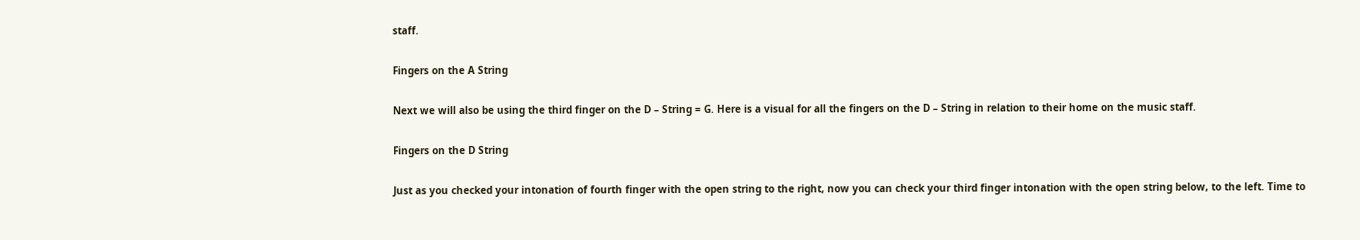staff.

Fingers on the A String

Next we will also be using the third finger on the D – String = G. Here is a visual for all the fingers on the D – String in relation to their home on the music staff.

Fingers on the D String

Just as you checked your intonation of fourth finger with the open string to the right, now you can check your third finger intonation with the open string below, to the left. Time to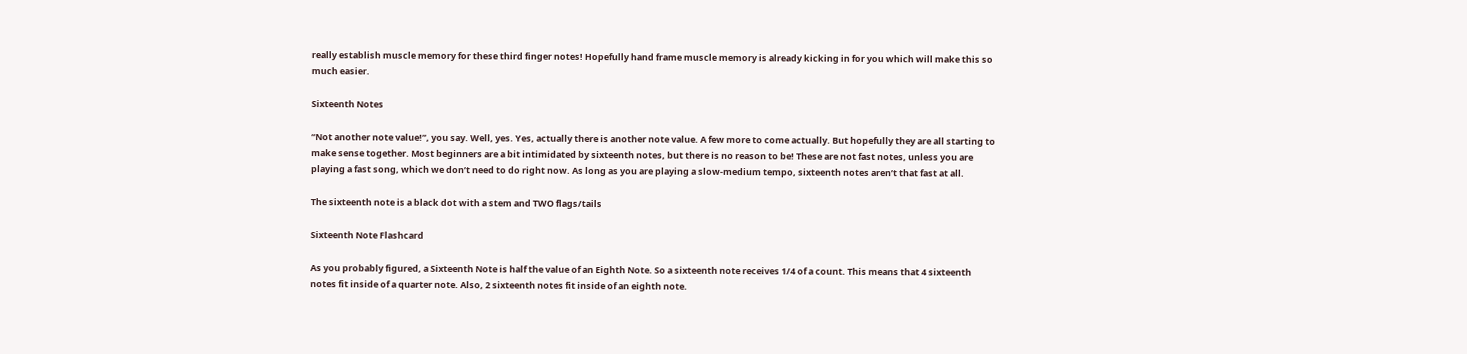really establish muscle memory for these third finger notes! Hopefully hand frame muscle memory is already kicking in for you which will make this so much easier.

Sixteenth Notes

“Not another note value!”, you say. Well, yes. Yes, actually there is another note value. A few more to come actually. But hopefully they are all starting to make sense together. Most beginners are a bit intimidated by sixteenth notes, but there is no reason to be! These are not fast notes, unless you are playing a fast song, which we don’t need to do right now. As long as you are playing a slow-medium tempo, sixteenth notes aren’t that fast at all.

The sixteenth note is a black dot with a stem and TWO flags/tails

Sixteenth Note Flashcard

As you probably figured, a Sixteenth Note is half the value of an Eighth Note. So a sixteenth note receives 1/4 of a count. This means that 4 sixteenth notes fit inside of a quarter note. Also, 2 sixteenth notes fit inside of an eighth note.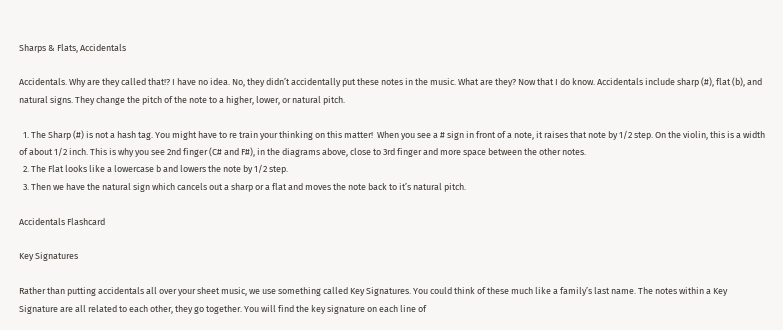Sharps & Flats, Accidentals

Accidentals. Why are they called that!? I have no idea. No, they didn’t accidentally put these notes in the music. What are they? Now that I do know. Accidentals include sharp (#), flat (b), and natural signs. They change the pitch of the note to a higher, lower, or natural pitch.

  1. The Sharp (#) is not a hash tag. You might have to re train your thinking on this matter!  When you see a # sign in front of a note, it raises that note by 1/2 step. On the violin, this is a width of about 1/2 inch. This is why you see 2nd finger (C# and F#), in the diagrams above, close to 3rd finger and more space between the other notes.
  2. The Flat looks like a lowercase b and lowers the note by 1/2 step.
  3. Then we have the natural sign which cancels out a sharp or a flat and moves the note back to it’s natural pitch.

Accidentals Flashcard

Key Signatures

Rather than putting accidentals all over your sheet music, we use something called Key Signatures. You could think of these much like a family’s last name. The notes within a Key Signature are all related to each other, they go together. You will find the key signature on each line of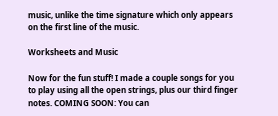music, unlike the time signature which only appears on the first line of the music.

Worksheets and Music

Now for the fun stuff! I made a couple songs for you to play using all the open strings, plus our third finger notes. COMING SOON: You can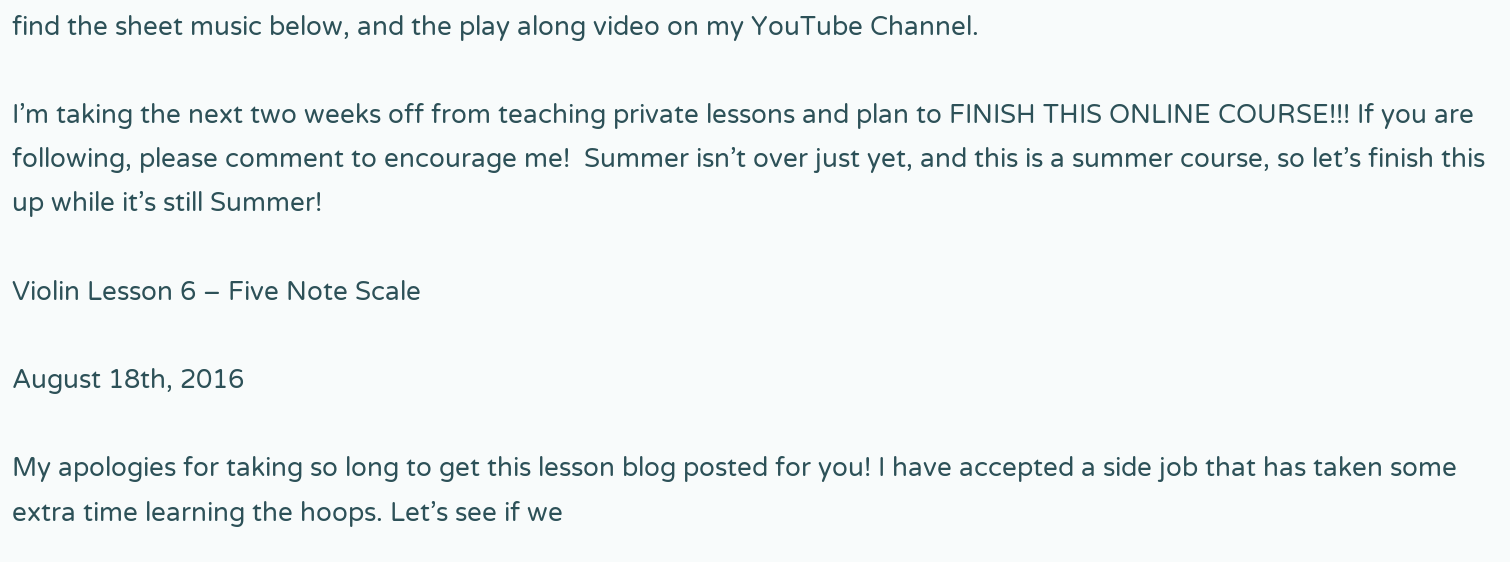find the sheet music below, and the play along video on my YouTube Channel.

I’m taking the next two weeks off from teaching private lessons and plan to FINISH THIS ONLINE COURSE!!! If you are following, please comment to encourage me!  Summer isn’t over just yet, and this is a summer course, so let’s finish this up while it’s still Summer!

Violin Lesson 6 – Five Note Scale

August 18th, 2016

My apologies for taking so long to get this lesson blog posted for you! I have accepted a side job that has taken some extra time learning the hoops. Let’s see if we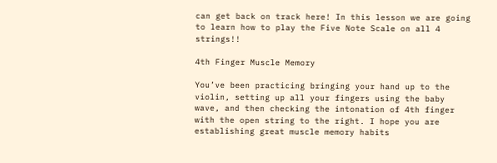can get back on track here! In this lesson we are going to learn how to play the Five Note Scale on all 4 strings!!

4th Finger Muscle Memory

You’ve been practicing bringing your hand up to the violin, setting up all your fingers using the baby wave, and then checking the intonation of 4th finger with the open string to the right. I hope you are establishing great muscle memory habits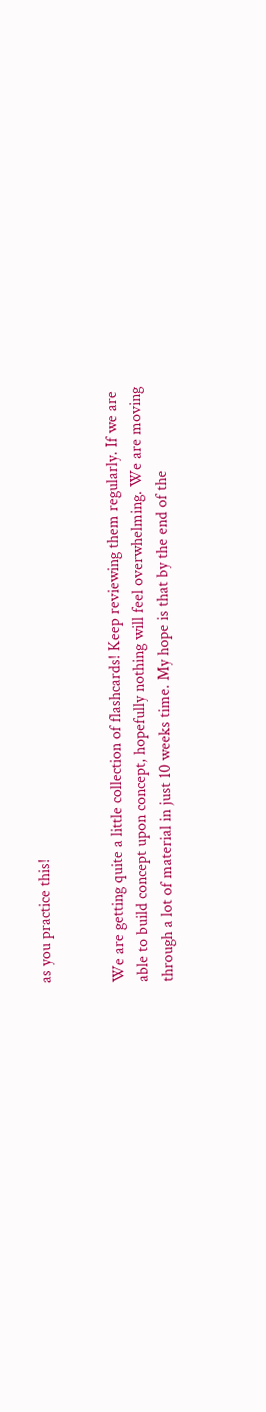as you practice this!


We are getting quite a little collection of flashcards! Keep reviewing them regularly. If we are able to build concept upon concept, hopefully nothing will feel overwhelming. We are moving through a lot of material in just 10 weeks time. My hope is that by the end of the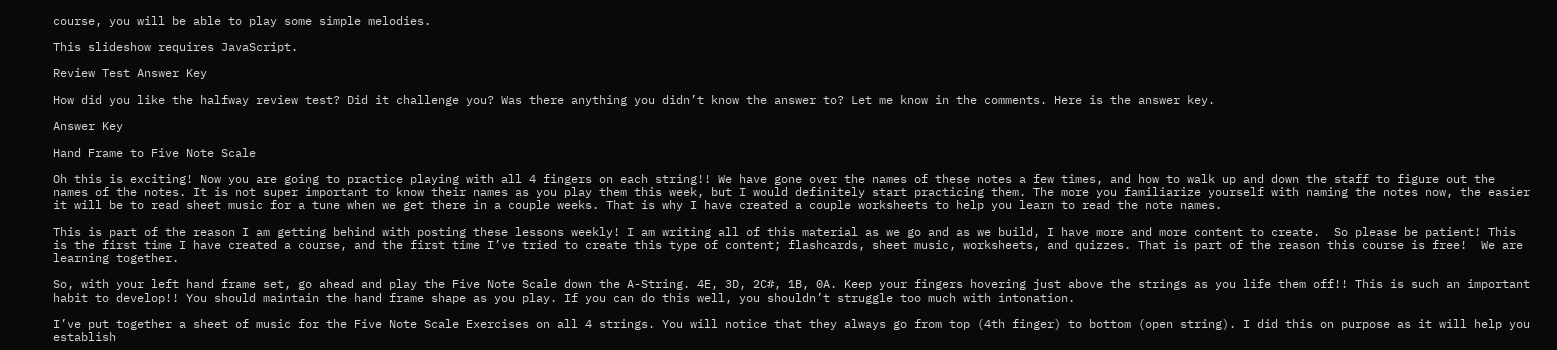course, you will be able to play some simple melodies.

This slideshow requires JavaScript.

Review Test Answer Key

How did you like the halfway review test? Did it challenge you? Was there anything you didn’t know the answer to? Let me know in the comments. Here is the answer key.

Answer Key

Hand Frame to Five Note Scale

Oh this is exciting! Now you are going to practice playing with all 4 fingers on each string!! We have gone over the names of these notes a few times, and how to walk up and down the staff to figure out the names of the notes. It is not super important to know their names as you play them this week, but I would definitely start practicing them. The more you familiarize yourself with naming the notes now, the easier it will be to read sheet music for a tune when we get there in a couple weeks. That is why I have created a couple worksheets to help you learn to read the note names.

This is part of the reason I am getting behind with posting these lessons weekly! I am writing all of this material as we go and as we build, I have more and more content to create.  So please be patient! This is the first time I have created a course, and the first time I’ve tried to create this type of content; flashcards, sheet music, worksheets, and quizzes. That is part of the reason this course is free!  We are learning together.

So, with your left hand frame set, go ahead and play the Five Note Scale down the A-String. 4E, 3D, 2C#, 1B, 0A. Keep your fingers hovering just above the strings as you life them off!! This is such an important habit to develop!! You should maintain the hand frame shape as you play. If you can do this well, you shouldn’t struggle too much with intonation.

I’ve put together a sheet of music for the Five Note Scale Exercises on all 4 strings. You will notice that they always go from top (4th finger) to bottom (open string). I did this on purpose as it will help you establish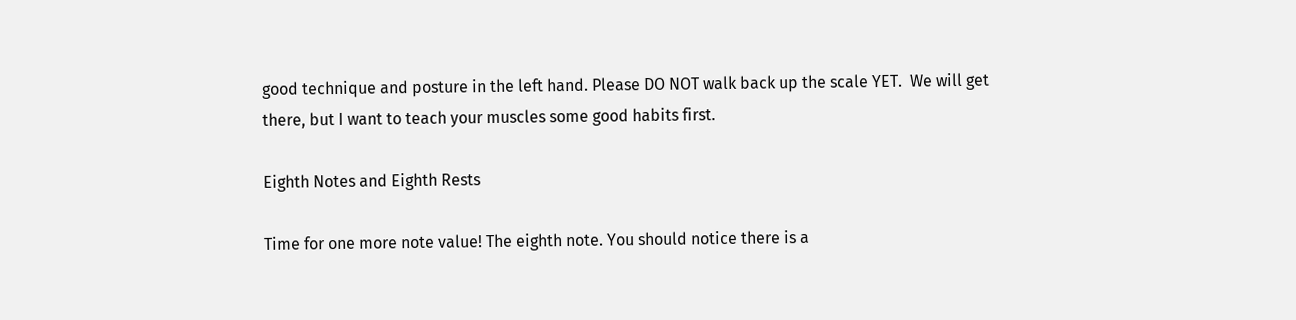good technique and posture in the left hand. Please DO NOT walk back up the scale YET.  We will get there, but I want to teach your muscles some good habits first.

Eighth Notes and Eighth Rests

Time for one more note value! The eighth note. You should notice there is a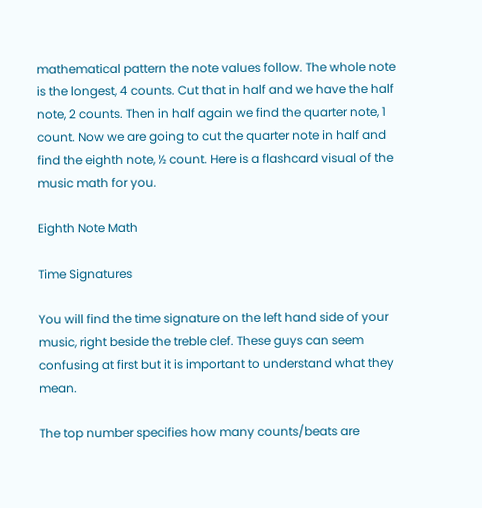mathematical pattern the note values follow. The whole note is the longest, 4 counts. Cut that in half and we have the half note, 2 counts. Then in half again we find the quarter note, 1 count. Now we are going to cut the quarter note in half and find the eighth note, ½ count. Here is a flashcard visual of the music math for you.

Eighth Note Math

Time Signatures

You will find the time signature on the left hand side of your music, right beside the treble clef. These guys can seem confusing at first but it is important to understand what they mean.

The top number specifies how many counts/beats are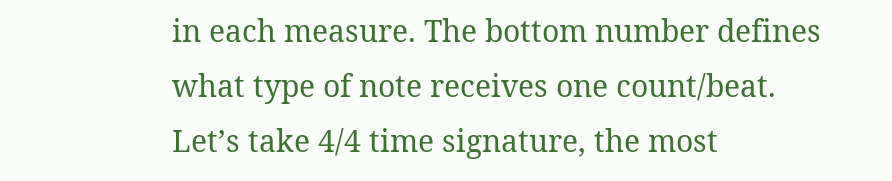in each measure. The bottom number defines what type of note receives one count/beat. Let’s take 4/4 time signature, the most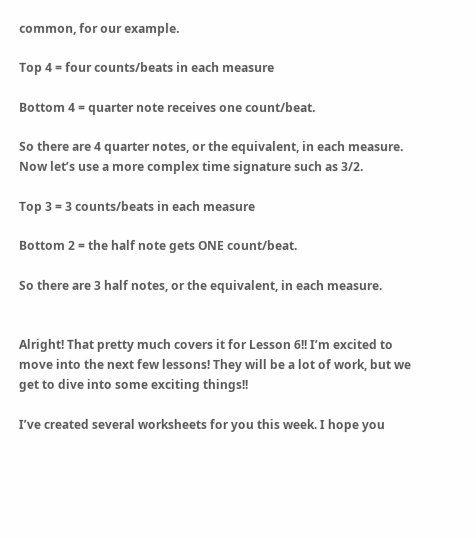common, for our example.

Top 4 = four counts/beats in each measure

Bottom 4 = quarter note receives one count/beat.

So there are 4 quarter notes, or the equivalent, in each measure. Now let’s use a more complex time signature such as 3/2.

Top 3 = 3 counts/beats in each measure

Bottom 2 = the half note gets ONE count/beat.

So there are 3 half notes, or the equivalent, in each measure.


Alright! That pretty much covers it for Lesson 6!! I’m excited to move into the next few lessons! They will be a lot of work, but we get to dive into some exciting things!!

I’ve created several worksheets for you this week. I hope you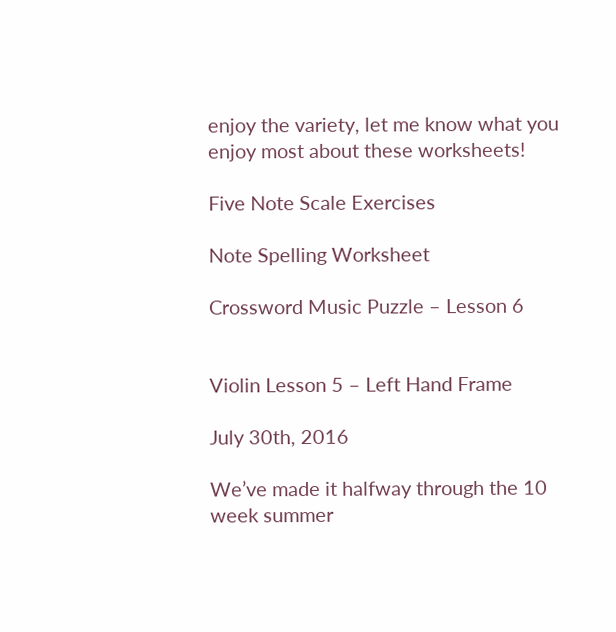enjoy the variety, let me know what you enjoy most about these worksheets!

Five Note Scale Exercises

Note Spelling Worksheet

Crossword Music Puzzle – Lesson 6


Violin Lesson 5 – Left Hand Frame

July 30th, 2016

We’ve made it halfway through the 10 week summer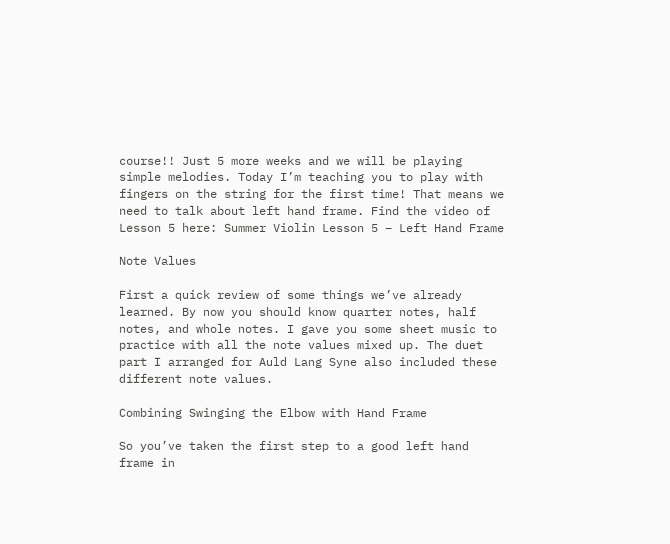course!! Just 5 more weeks and we will be playing simple melodies. Today I’m teaching you to play with fingers on the string for the first time! That means we need to talk about left hand frame. Find the video of Lesson 5 here: Summer Violin Lesson 5 – Left Hand Frame

Note Values

First a quick review of some things we’ve already learned. By now you should know quarter notes, half notes, and whole notes. I gave you some sheet music to practice with all the note values mixed up. The duet part I arranged for Auld Lang Syne also included these different note values.

Combining Swinging the Elbow with Hand Frame

So you’ve taken the first step to a good left hand frame in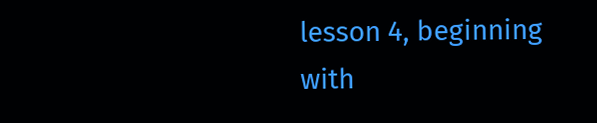lesson 4, beginning with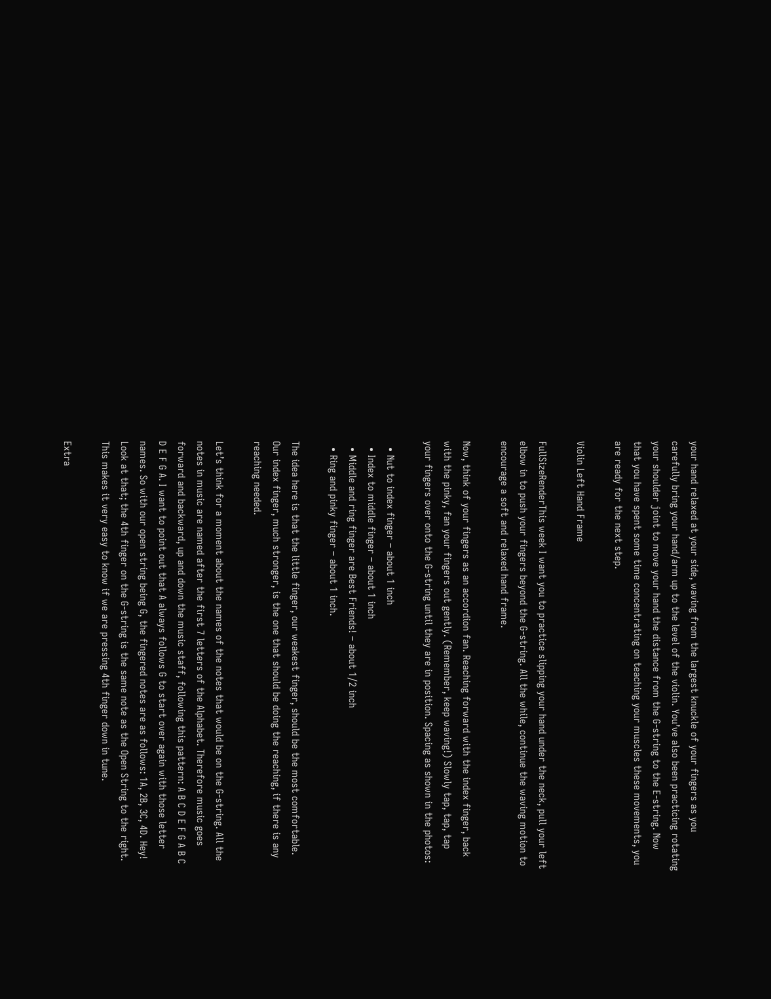your hand relaxed at your side, waving from the largest knuckle of your fingers as you carefully bring your hand/arm up to the level of the violin. You’ve also been practicing rotating your shoulder joint to move your hand the distance from the G-string to the E-string. Now that you have spent some time concentrating on teaching your muscles these movements, you are ready for the next step.

Violin Left Hand Frame

FullSizeRenderThis week I want you to practice slipping your hand under the neck, pull your left elbow in to push your fingers beyond the G-string. All the while, continue the waving motion to encourage a soft and relaxed hand frame.

Now, think of your fingers as an accordion fan. Reaching forward with the index finger, back with the pinky, fan your fingers out gently. (Remember, keep waving!) Slowly tap, tap, tap your fingers over onto the G-string until they are in position. Spacing as shown in the photos:

  • Nut to index finger – about 1 inch
  • Index to middle finger – about 1 inch
  • Middle and ring finger are Best Friends! – about 1/2 inch
  • Ring and pinky finger – about 1 inch.

The idea here is that the little finger, our weakest finger, should be the most comfortable. Our index finger, much stronger, is the one that should be doing the reaching, if there is any reaching needed.

Let’s think for a moment about the names of the notes that would be on the G-string. All the notes in music are named after the first 7 letters of the Alphabet. Therefore music goes forward and backward, up and down the music staff, following this pattern: A B C D E F G A B C D E F G A. I want to point out that A always follows G to start over again with those letter names. So with our open string being G, the fingered notes are as follows: 1A, 2B, 3C, 4D. Hey! Look at that; the 4th finger on the G-string is the same note as the Open String to the right. This makes it very easy to know if we are pressing 4th finger down in tune.

Extra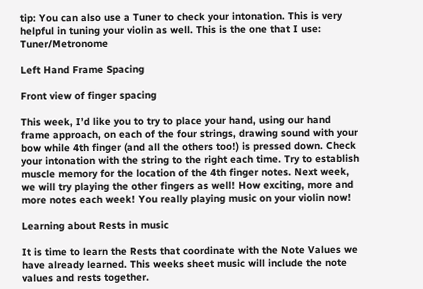tip: You can also use a Tuner to check your intonation. This is very helpful in tuning your violin as well. This is the one that I use: Tuner/Metronome

Left Hand Frame Spacing

Front view of finger spacing

This week, I’d like you to try to place your hand, using our hand frame approach, on each of the four strings, drawing sound with your bow while 4th finger (and all the others too!) is pressed down. Check your intonation with the string to the right each time. Try to establish muscle memory for the location of the 4th finger notes. Next week, we will try playing the other fingers as well! How exciting, more and more notes each week! You really playing music on your violin now!

Learning about Rests in music

It is time to learn the Rests that coordinate with the Note Values we have already learned. This weeks sheet music will include the note values and rests together.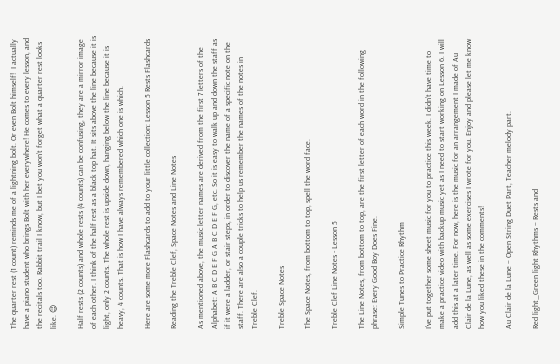The quarter rest (1 count) reminds me of a lightning bolt. Or even Bolt himself!  I actually have a piano student who brings Bolt with her everywhere! He comes to every lesson, and the recitals too. Rabbit trail I know, but I bet you won’t forget what a quarter rest looks like. 😉

Half rests (2 counts) and whole rests (4 counts) can be confusing, they are a mirror image of each other. I think of the half rest as a black top hat. It sits above the line because it is light, only 2 counts. The whole rest is upside down, hanging below the line because it is heavy, 4 counts. That is how I have always remembered which one is which.

Here are some more Flashcards to add to your little collection: Lesson 5 Rests Flashcards

Reading the Treble Clef, Space Notes and Line Notes

As mentioned above, the music letter names are derived from the first 7 letters of the Alphabet: A B C D E F G A B C D E F G, etc. So it is easy to walk up and down the staff as if it were a ladder, or stair steps, in order to discover the name of a specific note on the staff. There are also a couple tricks to help us remember the names of the notes in Treble Clef.

Treble Space Notes

The Space Notes, from bottom to top, spell the word face.

Treble Clef Line Notes - Lesson 5

The Line Notes, from bottom to top, are the first letter of each word in the following phrase: Every Good Boy Does Fine.

Simple Tunes to Practice Rhythm

I’ve put together some sheet music for you to practice this week. I didn’t have time to make a practice video with backup music yet as I need to start working on Lesson 6. I will add this at a later time. For now, here is the music for an arrangement I made of Au Clair de la Lune, as well as some exercises I wrote for you. Enjoy and please let me know how you liked these in the comments!

Au Clair de la Lune – Open String Duet Part, Teacher melody part.

Red light_Green light Rhythms – Rests and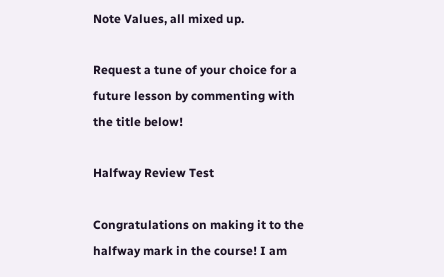Note Values, all mixed up.

Request a tune of your choice for a future lesson by commenting with the title below!

Halfway Review Test

Congratulations on making it to the halfway mark in the course! I am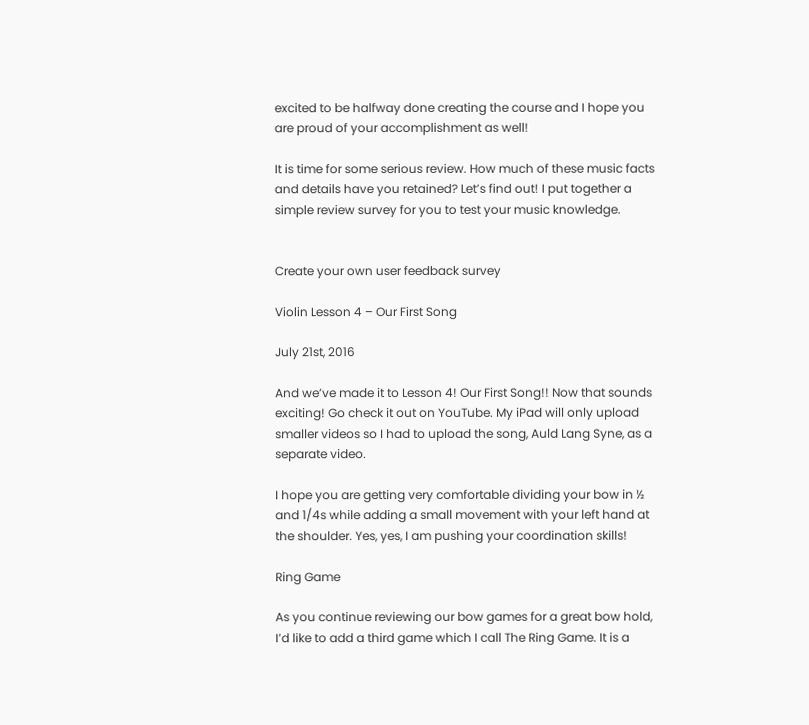excited to be halfway done creating the course and I hope you are proud of your accomplishment as well!

It is time for some serious review. How much of these music facts and details have you retained? Let’s find out! I put together a simple review survey for you to test your music knowledge.


Create your own user feedback survey

Violin Lesson 4 – Our First Song

July 21st, 2016

And we’ve made it to Lesson 4! Our First Song!! Now that sounds exciting! Go check it out on YouTube. My iPad will only upload smaller videos so I had to upload the song, Auld Lang Syne, as a separate video.

I hope you are getting very comfortable dividing your bow in ½ and 1/4s while adding a small movement with your left hand at the shoulder. Yes, yes, I am pushing your coordination skills!

Ring Game

As you continue reviewing our bow games for a great bow hold, I’d like to add a third game which I call The Ring Game. It is a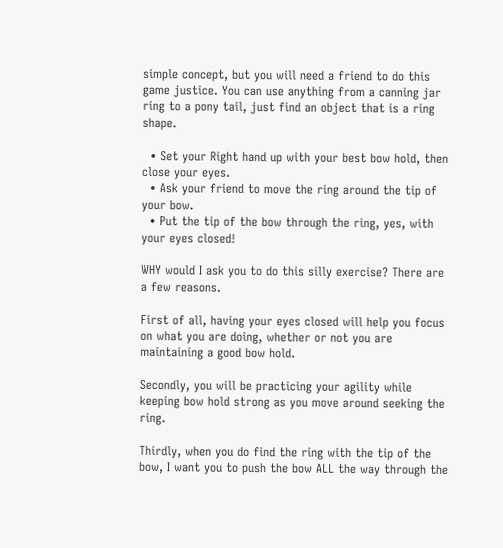simple concept, but you will need a friend to do this game justice. You can use anything from a canning jar ring to a pony tail, just find an object that is a ring shape.

  • Set your Right hand up with your best bow hold, then close your eyes.
  • Ask your friend to move the ring around the tip of your bow.
  • Put the tip of the bow through the ring, yes, with your eyes closed!

WHY would I ask you to do this silly exercise? There are a few reasons.

First of all, having your eyes closed will help you focus on what you are doing, whether or not you are maintaining a good bow hold.

Secondly, you will be practicing your agility while keeping bow hold strong as you move around seeking the ring.

Thirdly, when you do find the ring with the tip of the bow, I want you to push the bow ALL the way through the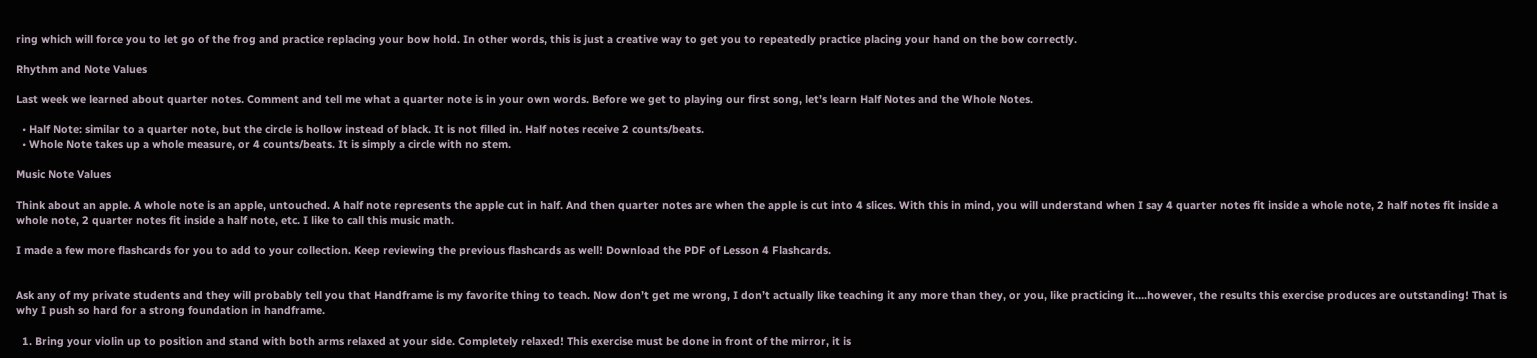ring which will force you to let go of the frog and practice replacing your bow hold. In other words, this is just a creative way to get you to repeatedly practice placing your hand on the bow correctly.

Rhythm and Note Values

Last week we learned about quarter notes. Comment and tell me what a quarter note is in your own words. Before we get to playing our first song, let’s learn Half Notes and the Whole Notes.

  • Half Note: similar to a quarter note, but the circle is hollow instead of black. It is not filled in. Half notes receive 2 counts/beats.
  • Whole Note takes up a whole measure, or 4 counts/beats. It is simply a circle with no stem.

Music Note Values

Think about an apple. A whole note is an apple, untouched. A half note represents the apple cut in half. And then quarter notes are when the apple is cut into 4 slices. With this in mind, you will understand when I say 4 quarter notes fit inside a whole note, 2 half notes fit inside a whole note, 2 quarter notes fit inside a half note, etc. I like to call this music math.

I made a few more flashcards for you to add to your collection. Keep reviewing the previous flashcards as well! Download the PDF of Lesson 4 Flashcards.


Ask any of my private students and they will probably tell you that Handframe is my favorite thing to teach. Now don’t get me wrong, I don’t actually like teaching it any more than they, or you, like practicing it….however, the results this exercise produces are outstanding! That is why I push so hard for a strong foundation in handframe.

  1. Bring your violin up to position and stand with both arms relaxed at your side. Completely relaxed! This exercise must be done in front of the mirror, it is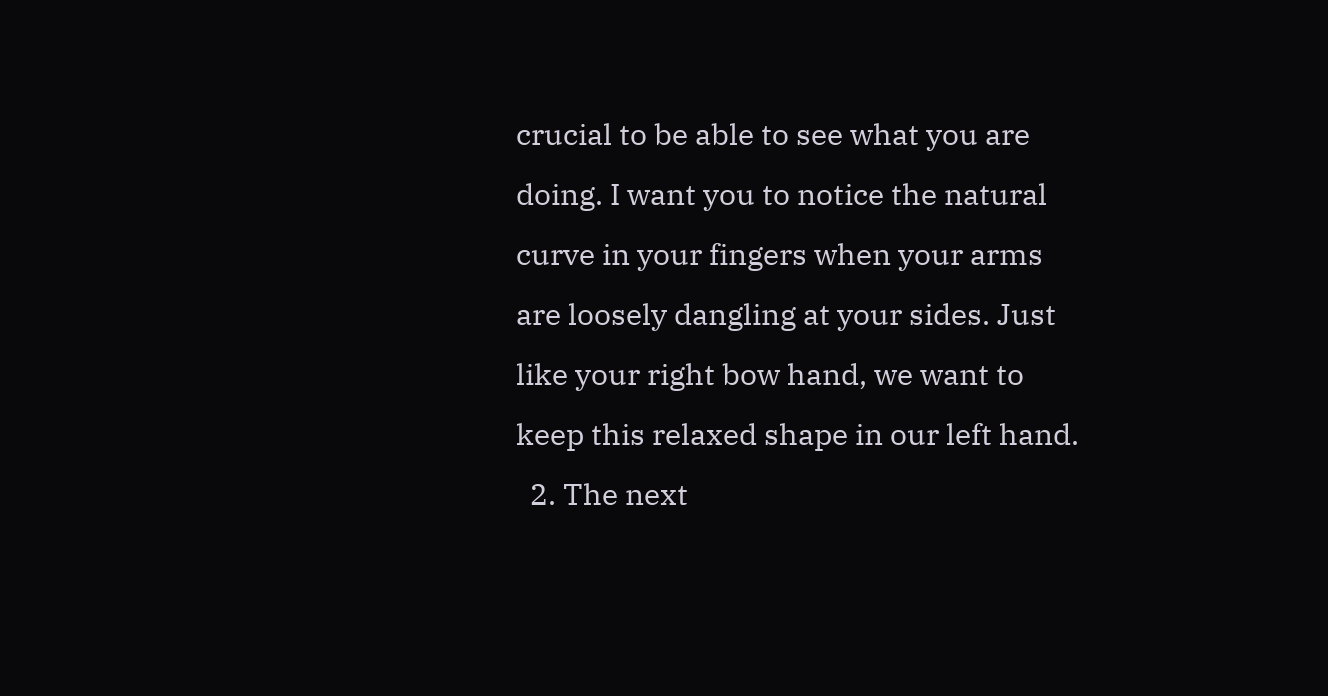crucial to be able to see what you are doing. I want you to notice the natural curve in your fingers when your arms are loosely dangling at your sides. Just like your right bow hand, we want to keep this relaxed shape in our left hand.
  2. The next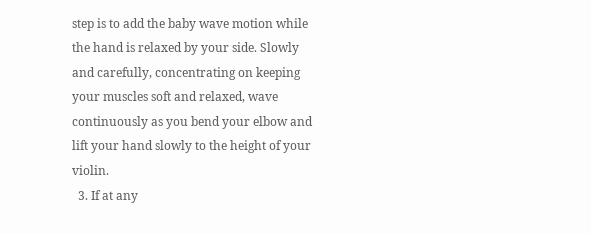step is to add the baby wave motion while the hand is relaxed by your side. Slowly and carefully, concentrating on keeping your muscles soft and relaxed, wave continuously as you bend your elbow and lift your hand slowly to the height of your violin.
  3. If at any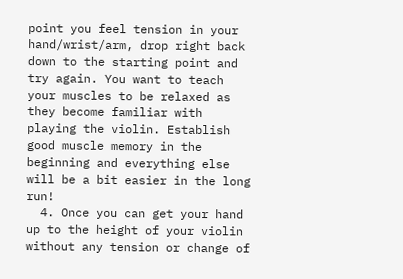point you feel tension in your hand/wrist/arm, drop right back down to the starting point and try again. You want to teach your muscles to be relaxed as they become familiar with playing the violin. Establish good muscle memory in the beginning and everything else will be a bit easier in the long run!
  4. Once you can get your hand up to the height of your violin without any tension or change of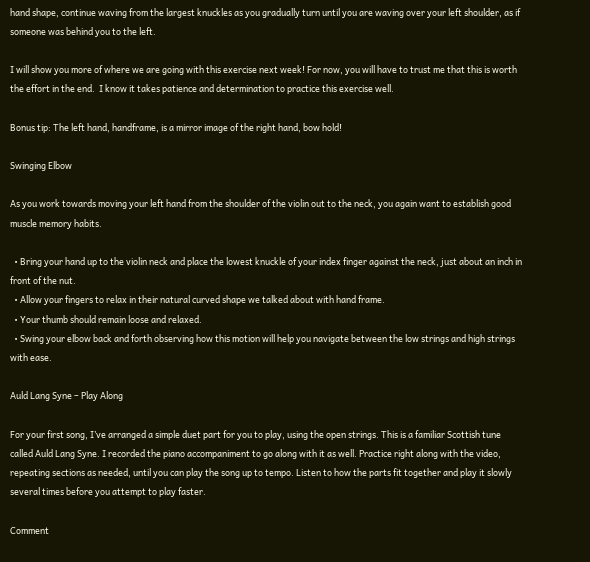hand shape, continue waving from the largest knuckles as you gradually turn until you are waving over your left shoulder, as if someone was behind you to the left.

I will show you more of where we are going with this exercise next week! For now, you will have to trust me that this is worth the effort in the end.  I know it takes patience and determination to practice this exercise well.

Bonus tip: The left hand, handframe, is a mirror image of the right hand, bow hold!

Swinging Elbow

As you work towards moving your left hand from the shoulder of the violin out to the neck, you again want to establish good muscle memory habits.

  • Bring your hand up to the violin neck and place the lowest knuckle of your index finger against the neck, just about an inch in front of the nut.
  • Allow your fingers to relax in their natural curved shape we talked about with hand frame.
  • Your thumb should remain loose and relaxed.
  • Swing your elbow back and forth observing how this motion will help you navigate between the low strings and high strings with ease.

Auld Lang Syne – Play Along

For your first song, I’ve arranged a simple duet part for you to play, using the open strings. This is a familiar Scottish tune called Auld Lang Syne. I recorded the piano accompaniment to go along with it as well. Practice right along with the video, repeating sections as needed, until you can play the song up to tempo. Listen to how the parts fit together and play it slowly several times before you attempt to play faster.

Comment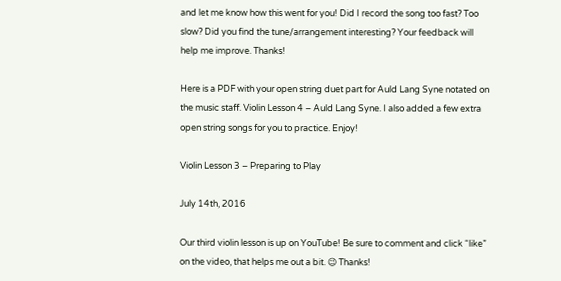and let me know how this went for you! Did I record the song too fast? Too slow? Did you find the tune/arrangement interesting? Your feedback will help me improve. Thanks!

Here is a PDF with your open string duet part for Auld Lang Syne notated on the music staff. Violin Lesson 4 – Auld Lang Syne. I also added a few extra open string songs for you to practice. Enjoy!

Violin Lesson 3 – Preparing to Play

July 14th, 2016

Our third violin lesson is up on YouTube! Be sure to comment and click “like” on the video, that helps me out a bit. 😉 Thanks!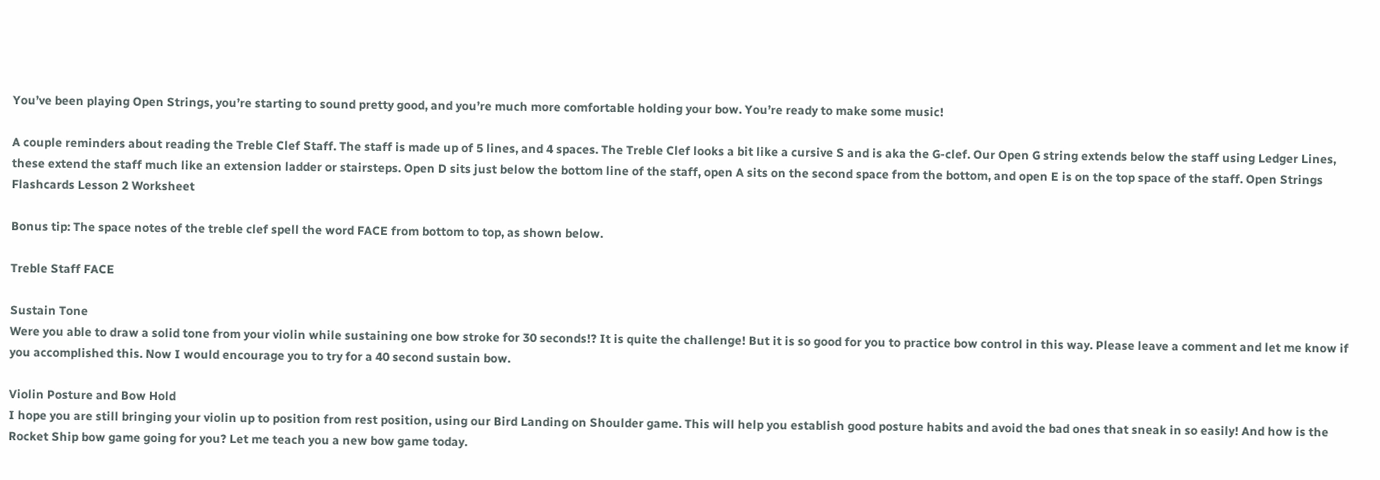You’ve been playing Open Strings, you’re starting to sound pretty good, and you’re much more comfortable holding your bow. You’re ready to make some music!

A couple reminders about reading the Treble Clef Staff. The staff is made up of 5 lines, and 4 spaces. The Treble Clef looks a bit like a cursive S and is aka the G-clef. Our Open G string extends below the staff using Ledger Lines, these extend the staff much like an extension ladder or stairsteps. Open D sits just below the bottom line of the staff, open A sits on the second space from the bottom, and open E is on the top space of the staff. Open Strings Flashcards Lesson 2 Worksheet

Bonus tip: The space notes of the treble clef spell the word FACE from bottom to top, as shown below.

Treble Staff FACE

Sustain Tone
Were you able to draw a solid tone from your violin while sustaining one bow stroke for 30 seconds!? It is quite the challenge! But it is so good for you to practice bow control in this way. Please leave a comment and let me know if you accomplished this. Now I would encourage you to try for a 40 second sustain bow.

Violin Posture and Bow Hold
I hope you are still bringing your violin up to position from rest position, using our Bird Landing on Shoulder game. This will help you establish good posture habits and avoid the bad ones that sneak in so easily! And how is the Rocket Ship bow game going for you? Let me teach you a new bow game today.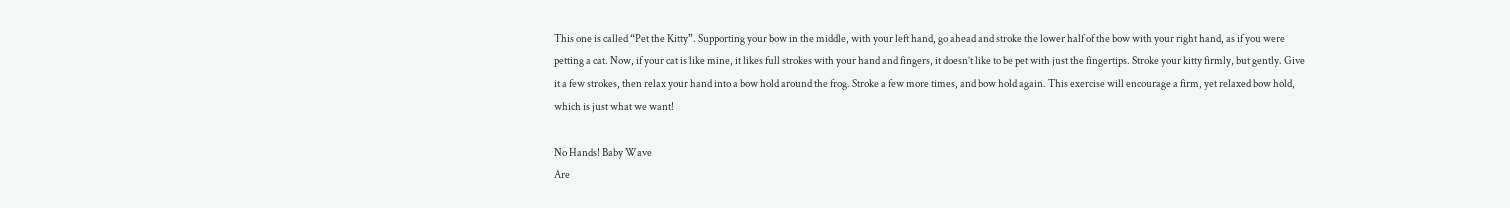This one is called “Pet the Kitty”. Supporting your bow in the middle, with your left hand, go ahead and stroke the lower half of the bow with your right hand, as if you were petting a cat. Now, if your cat is like mine, it likes full strokes with your hand and fingers, it doesn’t like to be pet with just the fingertips. Stroke your kitty firmly, but gently. Give it a few strokes, then relax your hand into a bow hold around the frog. Stroke a few more times, and bow hold again. This exercise will encourage a firm, yet relaxed bow hold, which is just what we want!

No Hands! Baby Wave
Are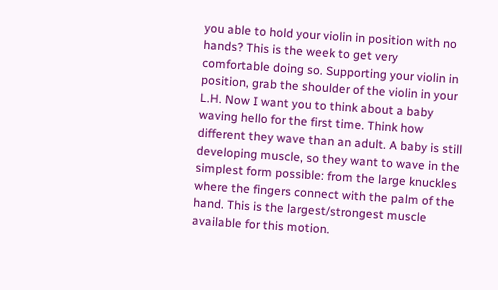you able to hold your violin in position with no hands? This is the week to get very comfortable doing so. Supporting your violin in position, grab the shoulder of the violin in your L.H. Now I want you to think about a baby waving hello for the first time. Think how different they wave than an adult. A baby is still developing muscle, so they want to wave in the simplest form possible: from the large knuckles where the fingers connect with the palm of the hand. This is the largest/strongest muscle available for this motion.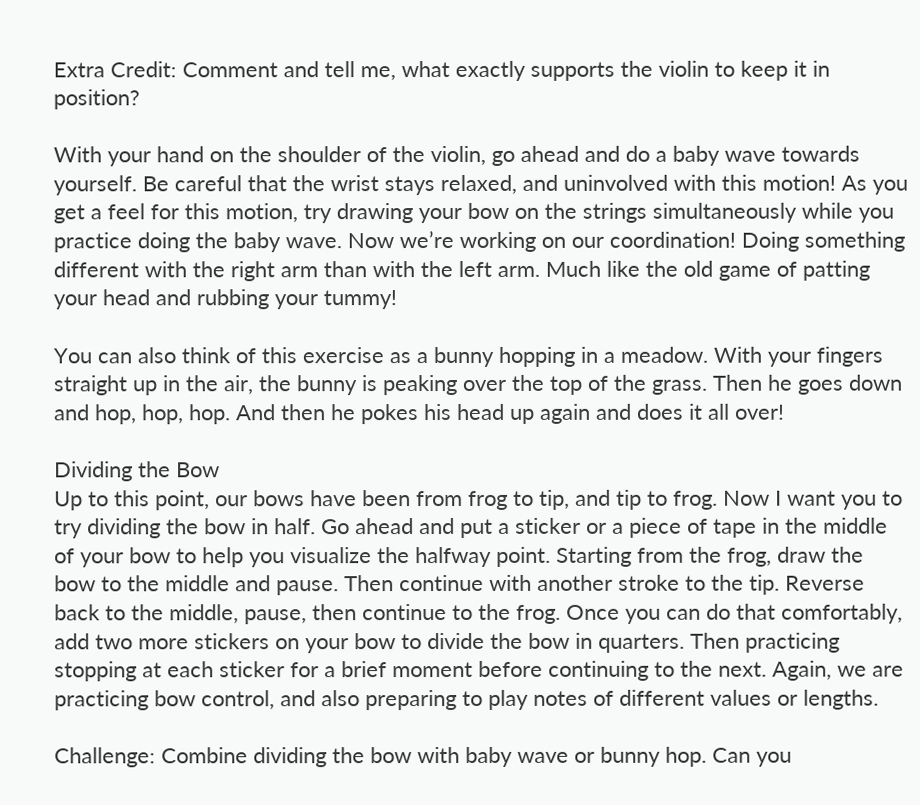Extra Credit: Comment and tell me, what exactly supports the violin to keep it in position?

With your hand on the shoulder of the violin, go ahead and do a baby wave towards yourself. Be careful that the wrist stays relaxed, and uninvolved with this motion! As you get a feel for this motion, try drawing your bow on the strings simultaneously while you practice doing the baby wave. Now we’re working on our coordination! Doing something different with the right arm than with the left arm. Much like the old game of patting your head and rubbing your tummy!

You can also think of this exercise as a bunny hopping in a meadow. With your fingers straight up in the air, the bunny is peaking over the top of the grass. Then he goes down and hop, hop, hop. And then he pokes his head up again and does it all over!

Dividing the Bow
Up to this point, our bows have been from frog to tip, and tip to frog. Now I want you to try dividing the bow in half. Go ahead and put a sticker or a piece of tape in the middle of your bow to help you visualize the halfway point. Starting from the frog, draw the bow to the middle and pause. Then continue with another stroke to the tip. Reverse back to the middle, pause, then continue to the frog. Once you can do that comfortably, add two more stickers on your bow to divide the bow in quarters. Then practicing stopping at each sticker for a brief moment before continuing to the next. Again, we are practicing bow control, and also preparing to play notes of different values or lengths.

Challenge: Combine dividing the bow with baby wave or bunny hop. Can you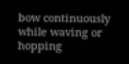bow continuously while waving or hopping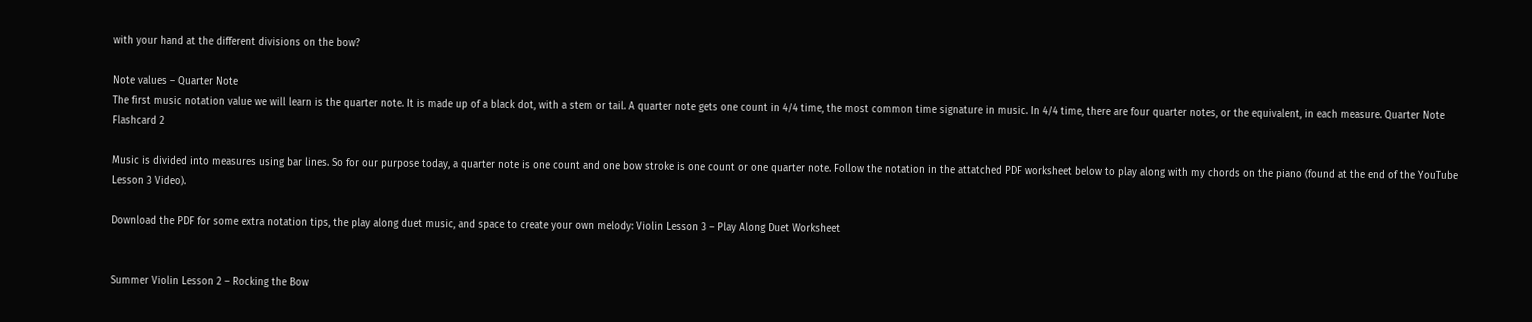with your hand at the different divisions on the bow?

Note values – Quarter Note
The first music notation value we will learn is the quarter note. It is made up of a black dot, with a stem or tail. A quarter note gets one count in 4/4 time, the most common time signature in music. In 4/4 time, there are four quarter notes, or the equivalent, in each measure. Quarter Note Flashcard 2

Music is divided into measures using bar lines. So for our purpose today, a quarter note is one count and one bow stroke is one count or one quarter note. Follow the notation in the attatched PDF worksheet below to play along with my chords on the piano (found at the end of the YouTube Lesson 3 Video).

Download the PDF for some extra notation tips, the play along duet music, and space to create your own melody: Violin Lesson 3 – Play Along Duet Worksheet


Summer Violin Lesson 2 – Rocking the Bow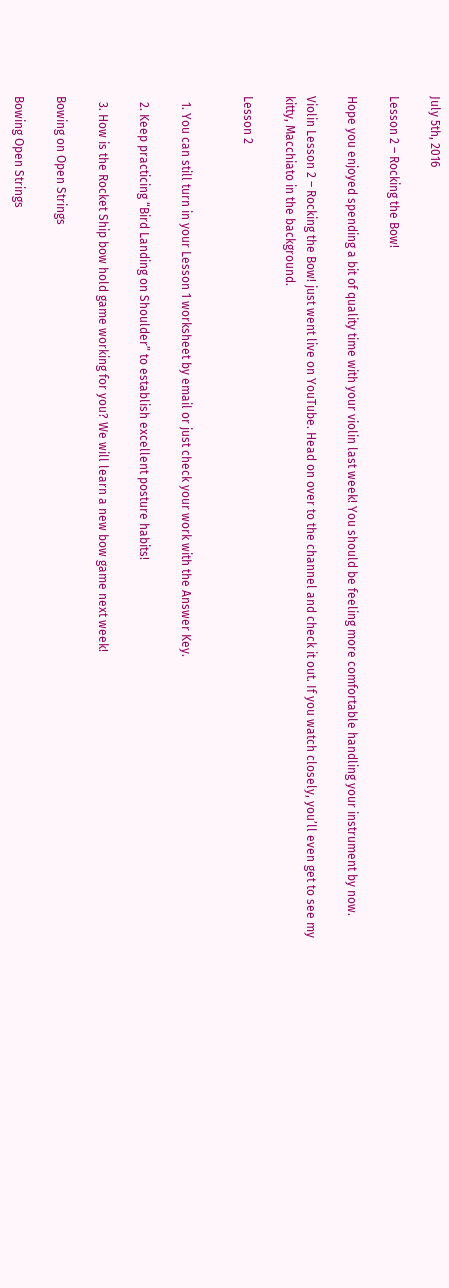July 5th, 2016

Lesson 2 – Rocking the Bow!

Hope you enjoyed spending a bit of quality time with your violin last week! You should be feeling more comfortable handling your instrument by now.

Violin Lesson 2 – Rocking the Bow! just went live on YouTube. Head on over to the channel and check it out. If you watch closely, you’ll even get to see my kitty, Macchiato in the background.

Lesson 2


  1. You can still turn in your Lesson 1 worksheet by email or just check your work with the Answer Key.

  2. Keep practicing “Bird Landing on Shoulder” to establish excellent posture habits!

  3. How is the Rocket Ship bow hold game working for you? We will learn a new bow game next week!

Bowing on Open Strings

Bowing Open Strings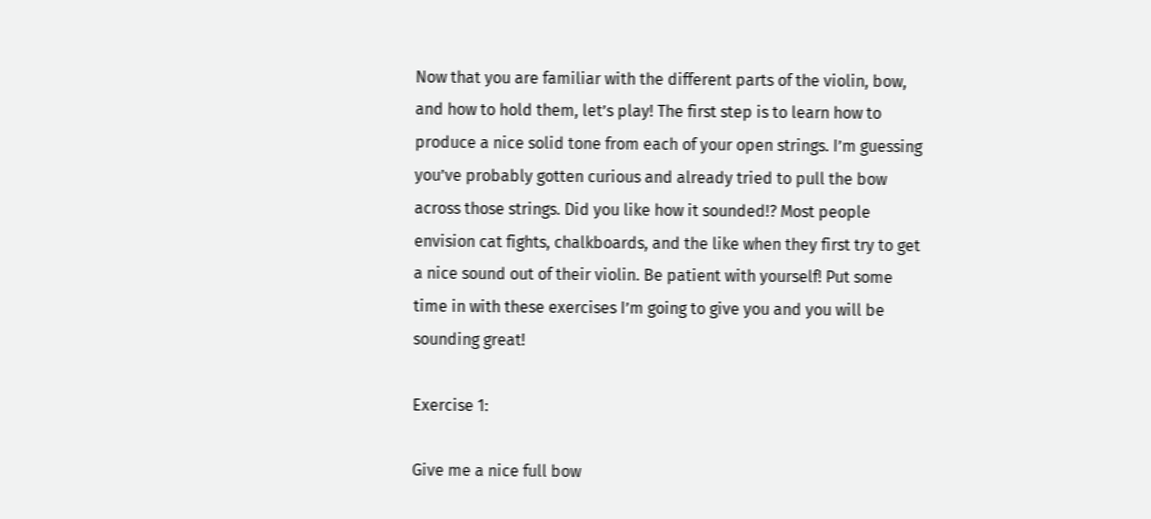Now that you are familiar with the different parts of the violin, bow, and how to hold them, let’s play! The first step is to learn how to produce a nice solid tone from each of your open strings. I’m guessing you’ve probably gotten curious and already tried to pull the bow across those strings. Did you like how it sounded!? Most people envision cat fights, chalkboards, and the like when they first try to get a nice sound out of their violin. Be patient with yourself! Put some time in with these exercises I’m going to give you and you will be sounding great!

Exercise 1:

Give me a nice full bow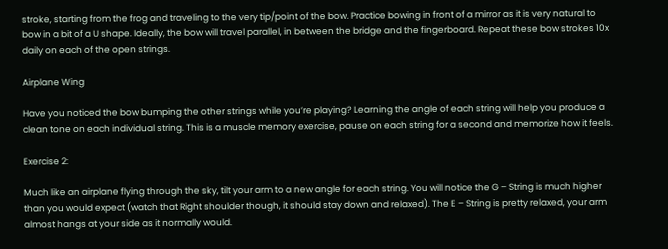stroke, starting from the frog and traveling to the very tip/point of the bow. Practice bowing in front of a mirror as it is very natural to bow in a bit of a U shape. Ideally, the bow will travel parallel, in between the bridge and the fingerboard. Repeat these bow strokes 10x daily on each of the open strings.

Airplane Wing

Have you noticed the bow bumping the other strings while you’re playing? Learning the angle of each string will help you produce a clean tone on each individual string. This is a muscle memory exercise, pause on each string for a second and memorize how it feels.

Exercise 2:

Much like an airplane flying through the sky, tilt your arm to a new angle for each string. You will notice the G – String is much higher than you would expect (watch that Right shoulder though, it should stay down and relaxed). The E – String is pretty relaxed, your arm almost hangs at your side as it normally would.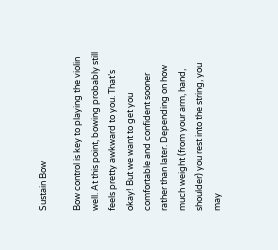Sustain Bow

Bow control is key to playing the violin well. At this point, bowing probably still feels pretty awkward to you. That’s okay! But we want to get you comfortable and confident sooner rather than later. Depending on how much weight (from your arm, hand, shoulder) you rest into the string, you may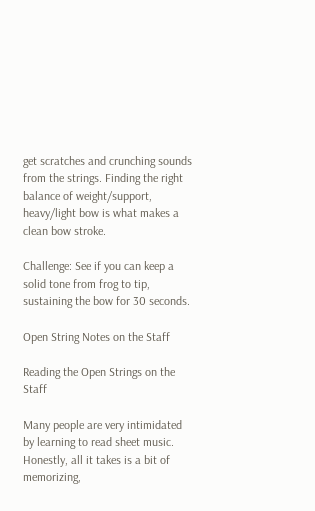get scratches and crunching sounds from the strings. Finding the right balance of weight/support, heavy/light bow is what makes a clean bow stroke.

Challenge: See if you can keep a solid tone from frog to tip, sustaining the bow for 30 seconds.

Open String Notes on the Staff

Reading the Open Strings on the Staff

Many people are very intimidated by learning to read sheet music. Honestly, all it takes is a bit of memorizing,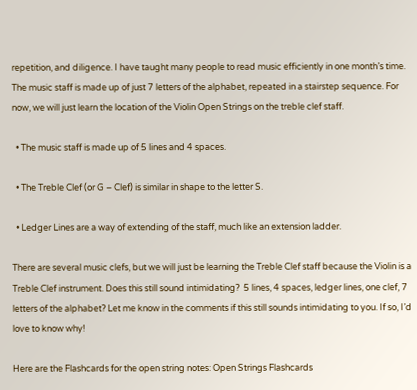repetition, and diligence. I have taught many people to read music efficiently in one month’s time. The music staff is made up of just 7 letters of the alphabet, repeated in a stairstep sequence. For now, we will just learn the location of the Violin Open Strings on the treble clef staff.

  • The music staff is made up of 5 lines and 4 spaces.

  • The Treble Clef (or G – Clef) is similar in shape to the letter S.

  • Ledger Lines are a way of extending of the staff, much like an extension ladder.

There are several music clefs, but we will just be learning the Treble Clef staff because the Violin is a Treble Clef instrument. Does this still sound intimidating?  5 lines, 4 spaces, ledger lines, one clef, 7 letters of the alphabet? Let me know in the comments if this still sounds intimidating to you. If so, I’d love to know why!

Here are the Flashcards for the open string notes: Open Strings Flashcards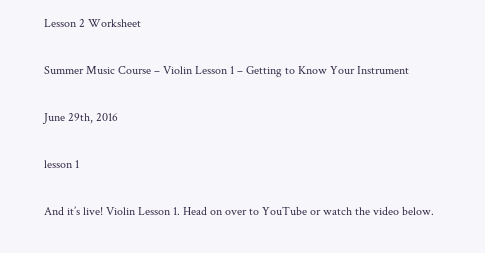Lesson 2 Worksheet

Summer Music Course – Violin Lesson 1 – Getting to Know Your Instrument

June 29th, 2016

lesson 1

And it’s live! Violin Lesson 1. Head on over to YouTube or watch the video below.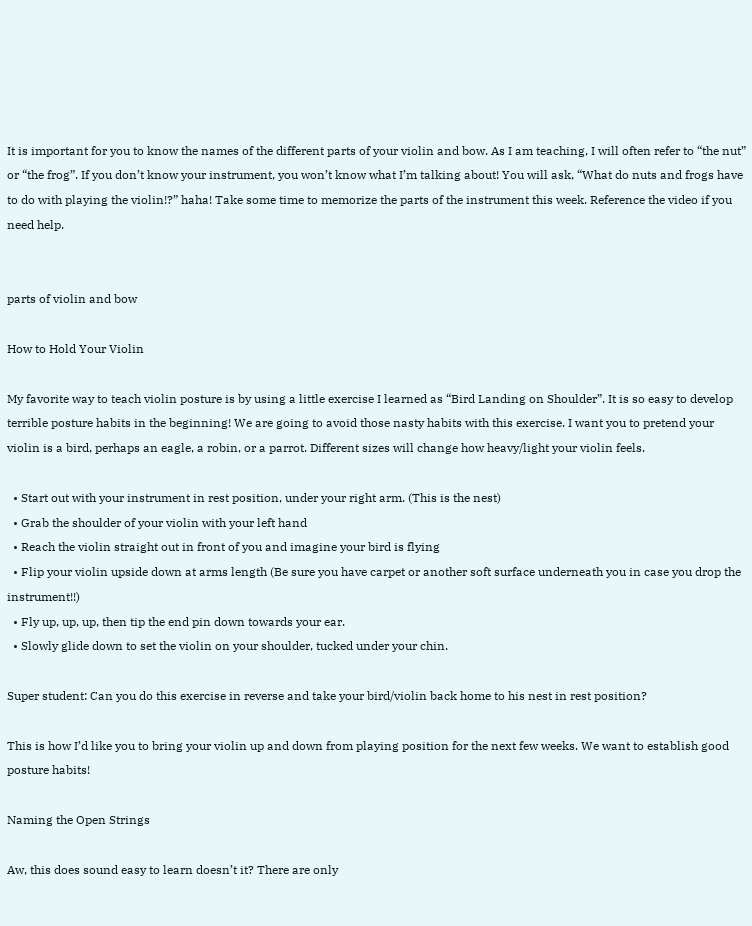It is important for you to know the names of the different parts of your violin and bow. As I am teaching, I will often refer to “the nut” or “the frog”. If you don’t know your instrument, you won’t know what I’m talking about! You will ask, “What do nuts and frogs have to do with playing the violin!?” haha! Take some time to memorize the parts of the instrument this week. Reference the video if you need help.


parts of violin and bow

How to Hold Your Violin

My favorite way to teach violin posture is by using a little exercise I learned as “Bird Landing on Shoulder”. It is so easy to develop terrible posture habits in the beginning! We are going to avoid those nasty habits with this exercise. I want you to pretend your violin is a bird, perhaps an eagle, a robin, or a parrot. Different sizes will change how heavy/light your violin feels.

  • Start out with your instrument in rest position, under your right arm. (This is the nest)
  • Grab the shoulder of your violin with your left hand
  • Reach the violin straight out in front of you and imagine your bird is flying
  • Flip your violin upside down at arms length (Be sure you have carpet or another soft surface underneath you in case you drop the instrument!!)
  • Fly up, up, up, then tip the end pin down towards your ear.
  • Slowly glide down to set the violin on your shoulder, tucked under your chin.

Super student: Can you do this exercise in reverse and take your bird/violin back home to his nest in rest position?

This is how I’d like you to bring your violin up and down from playing position for the next few weeks. We want to establish good posture habits!

Naming the Open Strings

Aw, this does sound easy to learn doesn’t it? There are only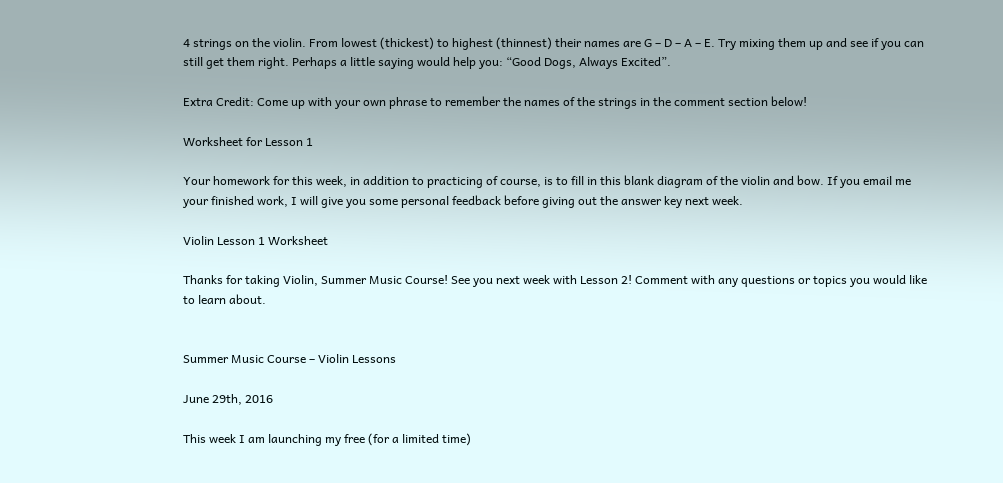4 strings on the violin. From lowest (thickest) to highest (thinnest) their names are G – D – A – E. Try mixing them up and see if you can still get them right. Perhaps a little saying would help you: “Good Dogs, Always Excited”.

Extra Credit: Come up with your own phrase to remember the names of the strings in the comment section below!

Worksheet for Lesson 1

Your homework for this week, in addition to practicing of course, is to fill in this blank diagram of the violin and bow. If you email me your finished work, I will give you some personal feedback before giving out the answer key next week.

Violin Lesson 1 Worksheet

Thanks for taking Violin, Summer Music Course! See you next week with Lesson 2! Comment with any questions or topics you would like to learn about.


Summer Music Course – Violin Lessons

June 29th, 2016

This week I am launching my free (for a limited time)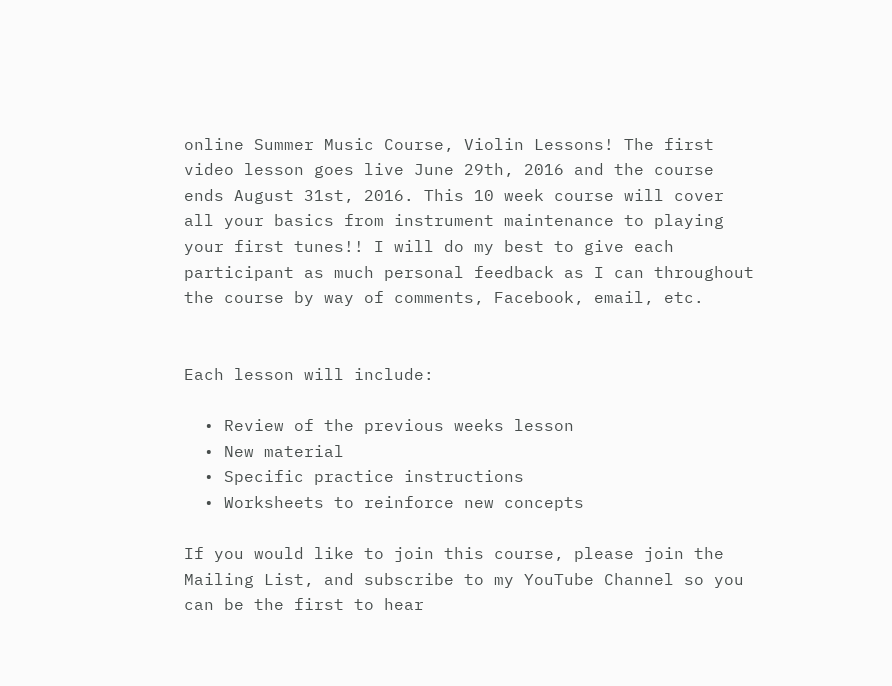online Summer Music Course, Violin Lessons! The first video lesson goes live June 29th, 2016 and the course ends August 31st, 2016. This 10 week course will cover all your basics from instrument maintenance to playing your first tunes!! I will do my best to give each participant as much personal feedback as I can throughout the course by way of comments, Facebook, email, etc.


Each lesson will include:

  • Review of the previous weeks lesson
  • New material
  • Specific practice instructions
  • Worksheets to reinforce new concepts

If you would like to join this course, please join the Mailing List, and subscribe to my YouTube Channel so you can be the first to hear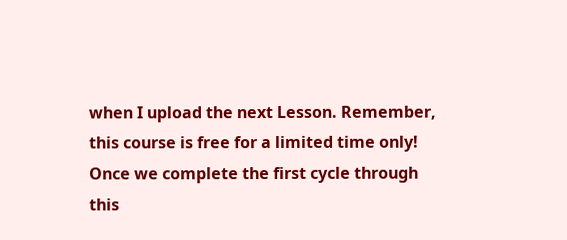when I upload the next Lesson. Remember, this course is free for a limited time only! Once we complete the first cycle through this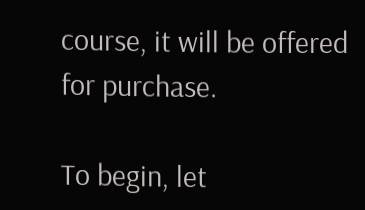course, it will be offered for purchase.

To begin, let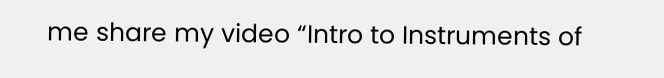me share my video “Intro to Instruments of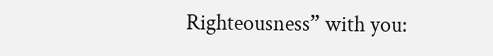Righteousness” with you: